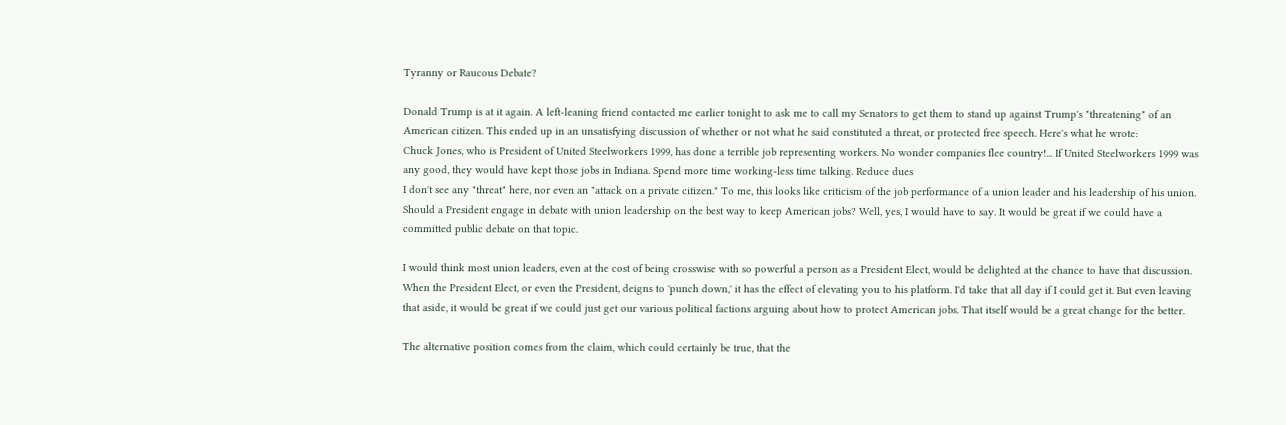Tyranny or Raucous Debate?

Donald Trump is at it again. A left-leaning friend contacted me earlier tonight to ask me to call my Senators to get them to stand up against Trump's "threatening" of an American citizen. This ended up in an unsatisfying discussion of whether or not what he said constituted a threat, or protected free speech. Here's what he wrote:
Chuck Jones, who is President of United Steelworkers 1999, has done a terrible job representing workers. No wonder companies flee country!... If United Steelworkers 1999 was any good, they would have kept those jobs in Indiana. Spend more time working-less time talking. Reduce dues
I don't see any "threat" here, nor even an "attack on a private citizen." To me, this looks like criticism of the job performance of a union leader and his leadership of his union. Should a President engage in debate with union leadership on the best way to keep American jobs? Well, yes, I would have to say. It would be great if we could have a committed public debate on that topic.

I would think most union leaders, even at the cost of being crosswise with so powerful a person as a President Elect, would be delighted at the chance to have that discussion. When the President Elect, or even the President, deigns to 'punch down,' it has the effect of elevating you to his platform. I'd take that all day if I could get it. But even leaving that aside, it would be great if we could just get our various political factions arguing about how to protect American jobs. That itself would be a great change for the better.

The alternative position comes from the claim, which could certainly be true, that the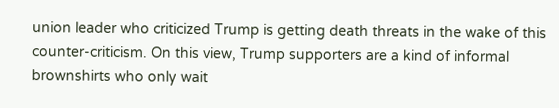union leader who criticized Trump is getting death threats in the wake of this counter-criticism. On this view, Trump supporters are a kind of informal brownshirts who only wait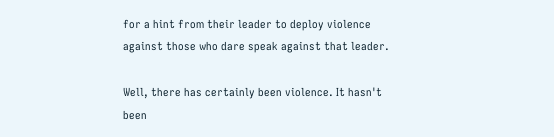for a hint from their leader to deploy violence against those who dare speak against that leader.

Well, there has certainly been violence. It hasn't been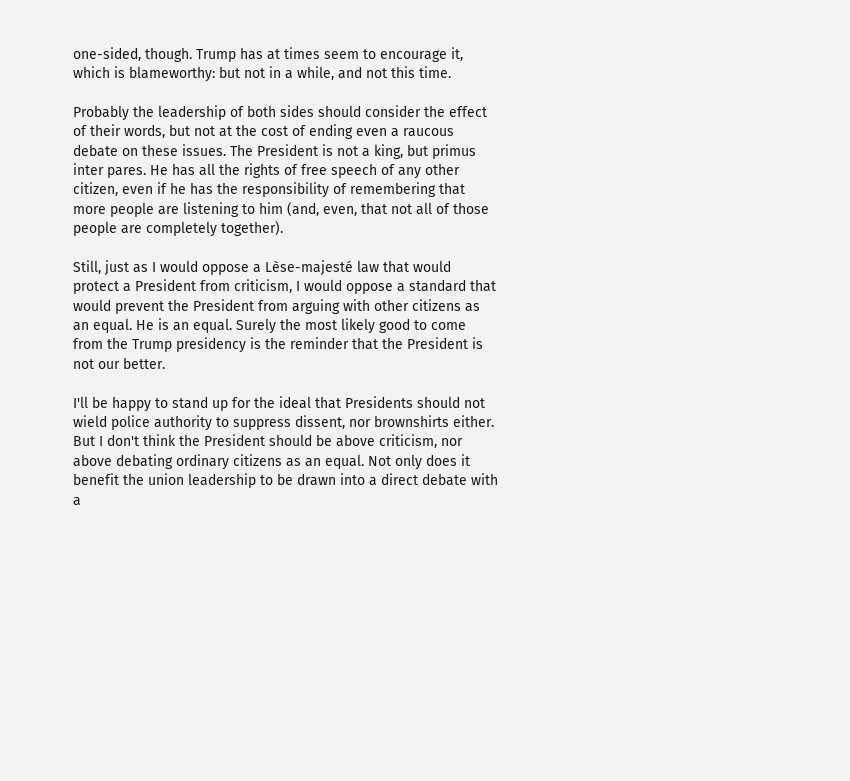one-sided, though. Trump has at times seem to encourage it, which is blameworthy: but not in a while, and not this time.

Probably the leadership of both sides should consider the effect of their words, but not at the cost of ending even a raucous debate on these issues. The President is not a king, but primus inter pares. He has all the rights of free speech of any other citizen, even if he has the responsibility of remembering that more people are listening to him (and, even, that not all of those people are completely together).

Still, just as I would oppose a Lèse-majesté law that would protect a President from criticism, I would oppose a standard that would prevent the President from arguing with other citizens as an equal. He is an equal. Surely the most likely good to come from the Trump presidency is the reminder that the President is not our better.

I'll be happy to stand up for the ideal that Presidents should not wield police authority to suppress dissent, nor brownshirts either. But I don't think the President should be above criticism, nor above debating ordinary citizens as an equal. Not only does it benefit the union leadership to be drawn into a direct debate with a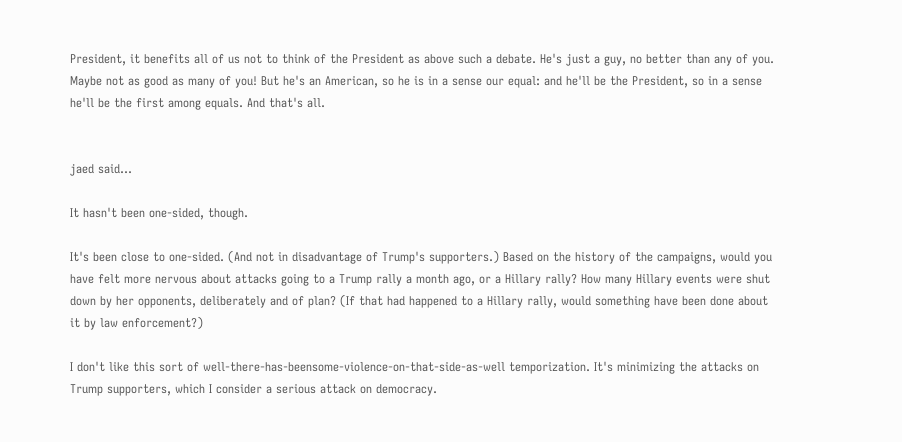President, it benefits all of us not to think of the President as above such a debate. He's just a guy, no better than any of you. Maybe not as good as many of you! But he's an American, so he is in a sense our equal: and he'll be the President, so in a sense he'll be the first among equals. And that's all.


jaed said...

It hasn't been one-sided, though.

It's been close to one-sided. (And not in disadvantage of Trump's supporters.) Based on the history of the campaigns, would you have felt more nervous about attacks going to a Trump rally a month ago, or a Hillary rally? How many Hillary events were shut down by her opponents, deliberately and of plan? (If that had happened to a Hillary rally, would something have been done about it by law enforcement?)

I don't like this sort of well-there-has-beensome-violence-on-that-side-as-well temporization. It's minimizing the attacks on Trump supporters, which I consider a serious attack on democracy.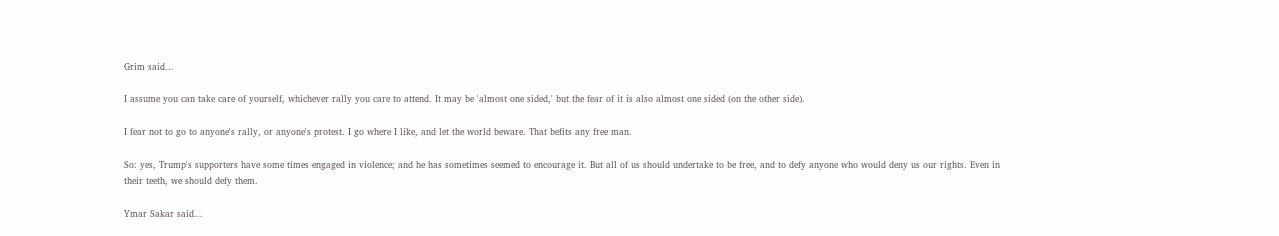Grim said...

I assume you can take care of yourself, whichever rally you care to attend. It may be 'almost one sided,' but the fear of it is also almost one sided (on the other side).

I fear not to go to anyone's rally, or anyone's protest. I go where I like, and let the world beware. That befits any free man.

So: yes, Trump's supporters have some times engaged in violence; and he has sometimes seemed to encourage it. But all of us should undertake to be free, and to defy anyone who would deny us our rights. Even in their teeth, we should defy them.

Ymar Sakar said...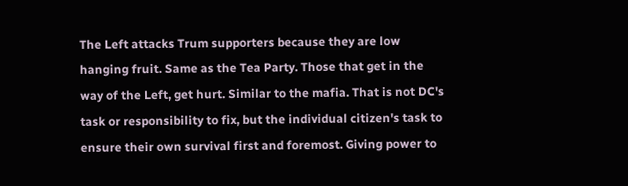The Left attacks Trum supporters because they are low hanging fruit. Same as the Tea Party. Those that get in the way of the Left, get hurt. Similar to the mafia. That is not DC's task or responsibility to fix, but the individual citizen's task to ensure their own survival first and foremost. Giving power to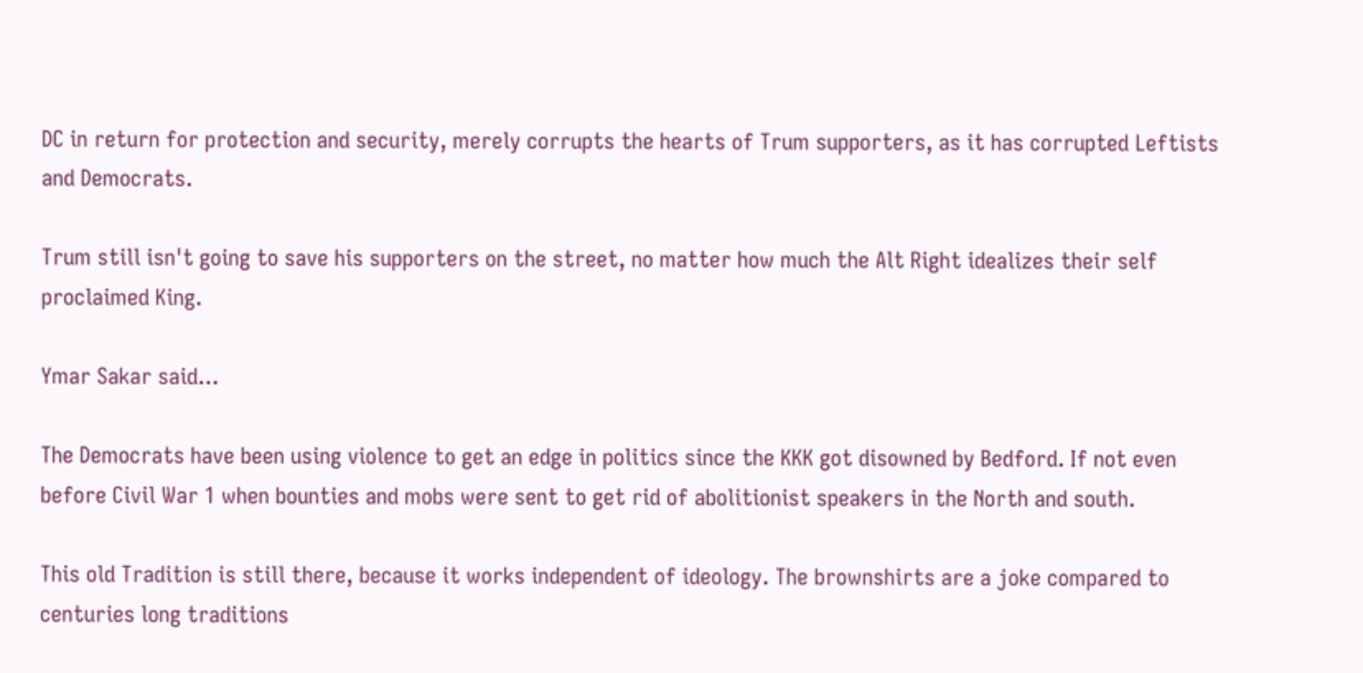DC in return for protection and security, merely corrupts the hearts of Trum supporters, as it has corrupted Leftists and Democrats.

Trum still isn't going to save his supporters on the street, no matter how much the Alt Right idealizes their self proclaimed King.

Ymar Sakar said...

The Democrats have been using violence to get an edge in politics since the KKK got disowned by Bedford. If not even before Civil War 1 when bounties and mobs were sent to get rid of abolitionist speakers in the North and south.

This old Tradition is still there, because it works independent of ideology. The brownshirts are a joke compared to centuries long traditions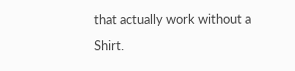that actually work without a Shirt.